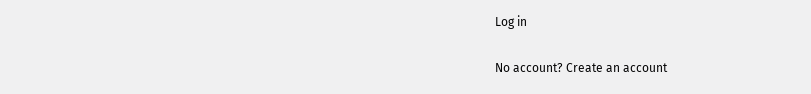Log in

No account? Create an account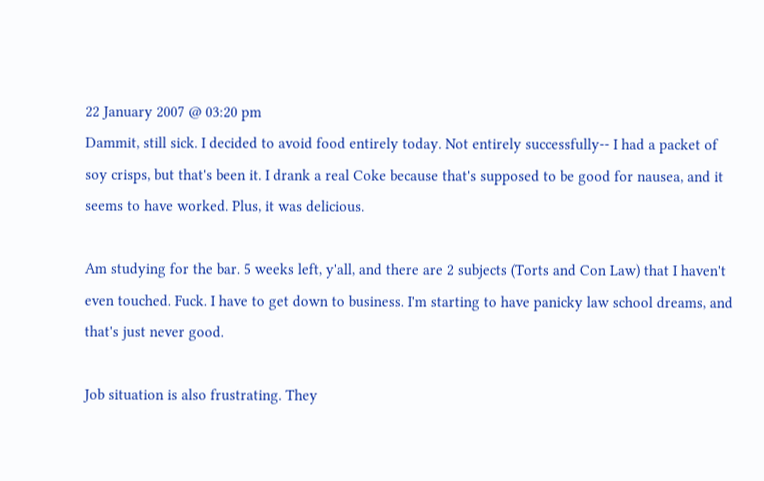22 January 2007 @ 03:20 pm
Dammit, still sick. I decided to avoid food entirely today. Not entirely successfully-- I had a packet of soy crisps, but that's been it. I drank a real Coke because that's supposed to be good for nausea, and it seems to have worked. Plus, it was delicious.

Am studying for the bar. 5 weeks left, y'all, and there are 2 subjects (Torts and Con Law) that I haven't even touched. Fuck. I have to get down to business. I'm starting to have panicky law school dreams, and that's just never good.

Job situation is also frustrating. They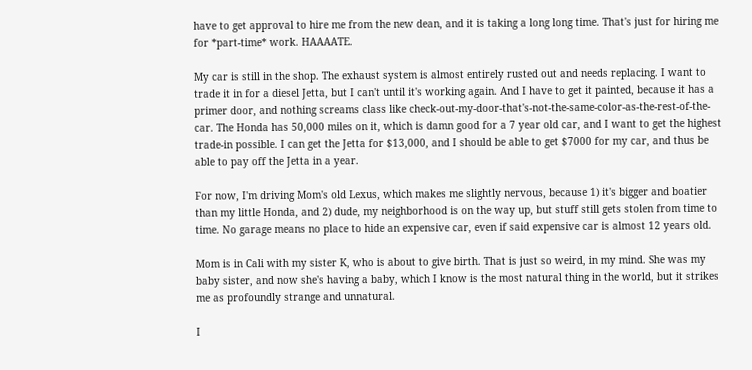have to get approval to hire me from the new dean, and it is taking a long long time. That's just for hiring me for *part-time* work. HAAAATE.

My car is still in the shop. The exhaust system is almost entirely rusted out and needs replacing. I want to trade it in for a diesel Jetta, but I can't until it's working again. And I have to get it painted, because it has a primer door, and nothing screams class like check-out-my-door-that's-not-the-same-color-as-the-rest-of-the-car. The Honda has 50,000 miles on it, which is damn good for a 7 year old car, and I want to get the highest trade-in possible. I can get the Jetta for $13,000, and I should be able to get $7000 for my car, and thus be able to pay off the Jetta in a year.

For now, I'm driving Mom's old Lexus, which makes me slightly nervous, because 1) it's bigger and boatier than my little Honda, and 2) dude, my neighborhood is on the way up, but stuff still gets stolen from time to time. No garage means no place to hide an expensive car, even if said expensive car is almost 12 years old.

Mom is in Cali with my sister K, who is about to give birth. That is just so weird, in my mind. She was my baby sister, and now she's having a baby, which I know is the most natural thing in the world, but it strikes me as profoundly strange and unnatural.

I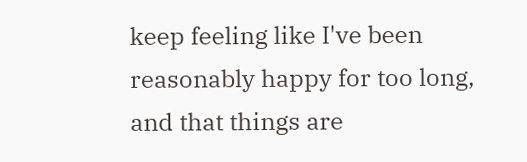keep feeling like I've been reasonably happy for too long, and that things are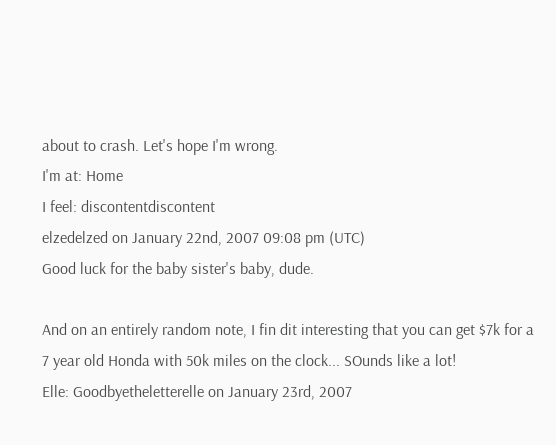about to crash. Let's hope I'm wrong.
I'm at: Home
I feel: discontentdiscontent
elzedelzed on January 22nd, 2007 09:08 pm (UTC)
Good luck for the baby sister's baby, dude.

And on an entirely random note, I fin dit interesting that you can get $7k for a 7 year old Honda with 50k miles on the clock... SOunds like a lot!
Elle: Goodbyetheletterelle on January 23rd, 2007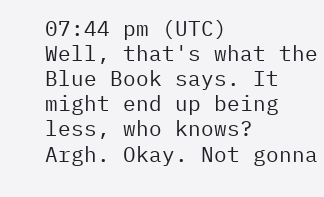07:44 pm (UTC)
Well, that's what the Blue Book says. It might end up being less, who knows? Argh. Okay. Not gonna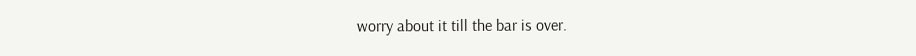worry about it till the bar is over.